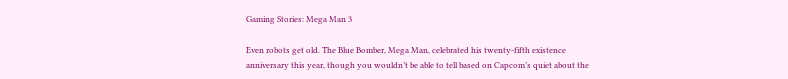Gaming Stories: Mega Man 3

Even robots get old. The Blue Bomber, Mega Man, celebrated his twenty-fifth existence anniversary this year, though you wouldn’t be able to tell based on Capcom’s quiet about the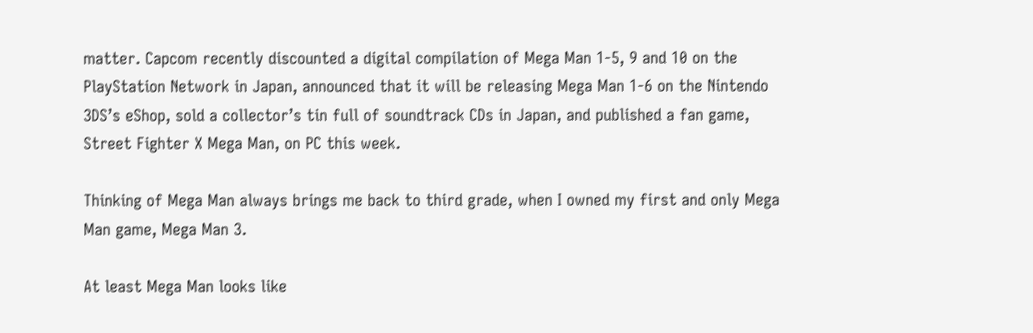matter. Capcom recently discounted a digital compilation of Mega Man 1-5, 9 and 10 on the PlayStation Network in Japan, announced that it will be releasing Mega Man 1-6 on the Nintendo 3DS’s eShop, sold a collector’s tin full of soundtrack CDs in Japan, and published a fan game, Street Fighter X Mega Man, on PC this week.

Thinking of Mega Man always brings me back to third grade, when I owned my first and only Mega Man game, Mega Man 3.

At least Mega Man looks like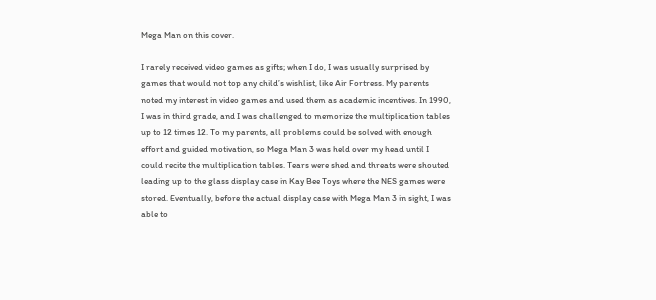Mega Man on this cover.

I rarely received video games as gifts; when I do, I was usually surprised by games that would not top any child’s wishlist, like Air Fortress. My parents noted my interest in video games and used them as academic incentives. In 1990, I was in third grade, and I was challenged to memorize the multiplication tables up to 12 times 12. To my parents, all problems could be solved with enough effort and guided motivation, so Mega Man 3 was held over my head until I could recite the multiplication tables. Tears were shed and threats were shouted leading up to the glass display case in Kay Bee Toys where the NES games were stored. Eventually, before the actual display case with Mega Man 3 in sight, I was able to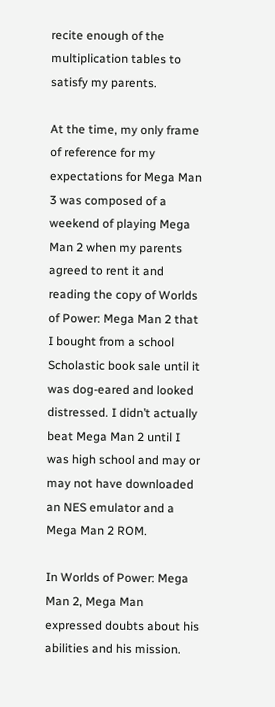recite enough of the multiplication tables to satisfy my parents.

At the time, my only frame of reference for my expectations for Mega Man 3 was composed of a weekend of playing Mega Man 2 when my parents agreed to rent it and reading the copy of Worlds of Power: Mega Man 2 that I bought from a school Scholastic book sale until it was dog-eared and looked distressed. I didn’t actually beat Mega Man 2 until I was high school and may or may not have downloaded an NES emulator and a Mega Man 2 ROM.

In Worlds of Power: Mega Man 2, Mega Man expressed doubts about his abilities and his mission.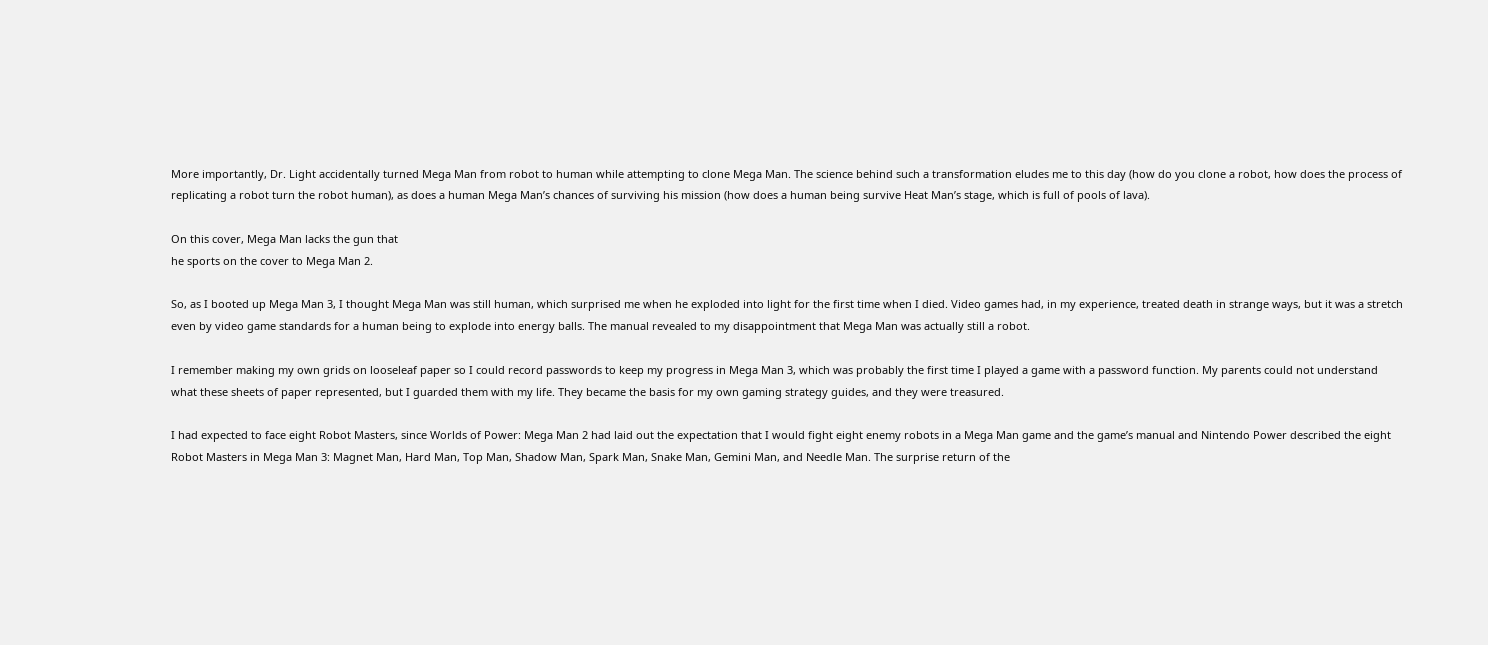More importantly, Dr. Light accidentally turned Mega Man from robot to human while attempting to clone Mega Man. The science behind such a transformation eludes me to this day (how do you clone a robot, how does the process of replicating a robot turn the robot human), as does a human Mega Man’s chances of surviving his mission (how does a human being survive Heat Man’s stage, which is full of pools of lava).

On this cover, Mega Man lacks the gun that
he sports on the cover to Mega Man 2.

So, as I booted up Mega Man 3, I thought Mega Man was still human, which surprised me when he exploded into light for the first time when I died. Video games had, in my experience, treated death in strange ways, but it was a stretch even by video game standards for a human being to explode into energy balls. The manual revealed to my disappointment that Mega Man was actually still a robot.

I remember making my own grids on looseleaf paper so I could record passwords to keep my progress in Mega Man 3, which was probably the first time I played a game with a password function. My parents could not understand what these sheets of paper represented, but I guarded them with my life. They became the basis for my own gaming strategy guides, and they were treasured.

I had expected to face eight Robot Masters, since Worlds of Power: Mega Man 2 had laid out the expectation that I would fight eight enemy robots in a Mega Man game and the game’s manual and Nintendo Power described the eight Robot Masters in Mega Man 3: Magnet Man, Hard Man, Top Man, Shadow Man, Spark Man, Snake Man, Gemini Man, and Needle Man. The surprise return of the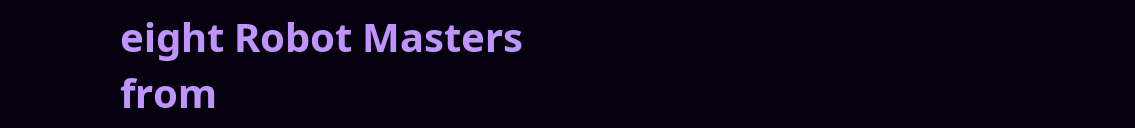eight Robot Masters from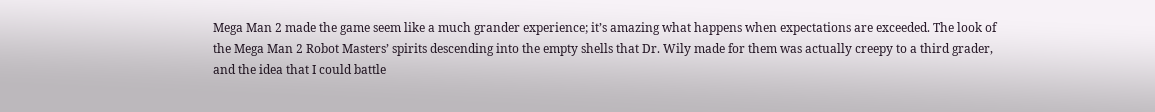Mega Man 2 made the game seem like a much grander experience; it’s amazing what happens when expectations are exceeded. The look of the Mega Man 2 Robot Masters’ spirits descending into the empty shells that Dr. Wily made for them was actually creepy to a third grader, and the idea that I could battle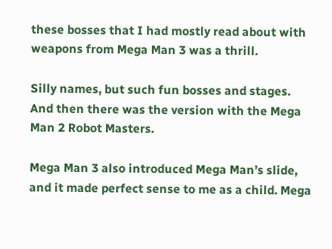these bosses that I had mostly read about with weapons from Mega Man 3 was a thrill.

Silly names, but such fun bosses and stages. And then there was the version with the Mega Man 2 Robot Masters.

Mega Man 3 also introduced Mega Man’s slide, and it made perfect sense to me as a child. Mega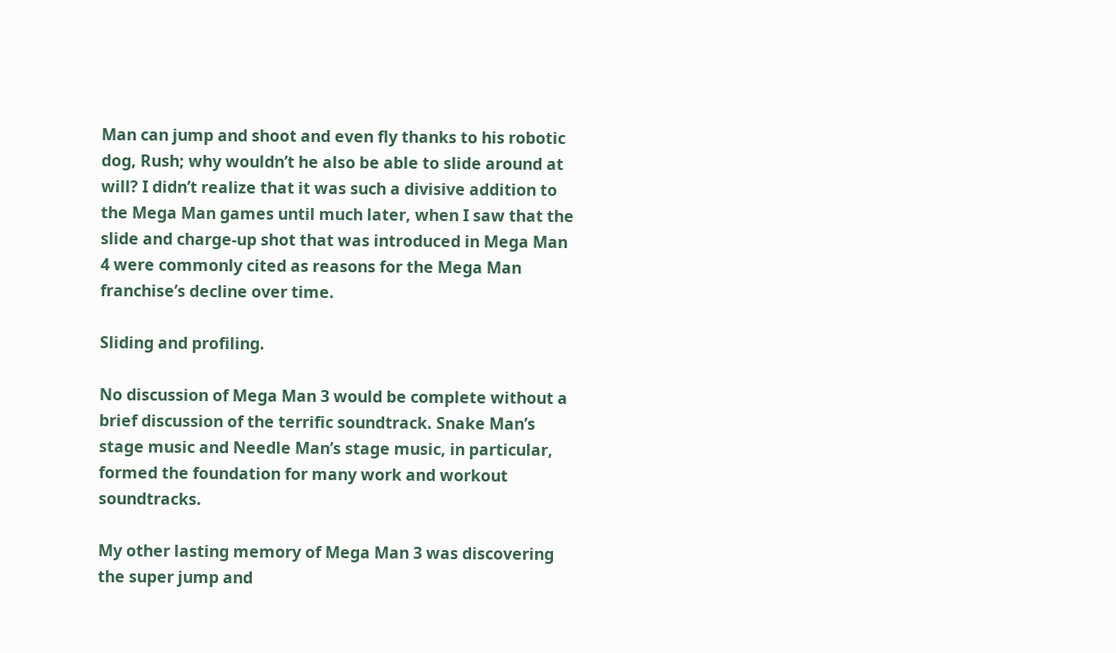Man can jump and shoot and even fly thanks to his robotic dog, Rush; why wouldn’t he also be able to slide around at will? I didn’t realize that it was such a divisive addition to the Mega Man games until much later, when I saw that the slide and charge-up shot that was introduced in Mega Man 4 were commonly cited as reasons for the Mega Man franchise’s decline over time.

Sliding and profiling.

No discussion of Mega Man 3 would be complete without a brief discussion of the terrific soundtrack. Snake Man’s stage music and Needle Man’s stage music, in particular, formed the foundation for many work and workout soundtracks.

My other lasting memory of Mega Man 3 was discovering the super jump and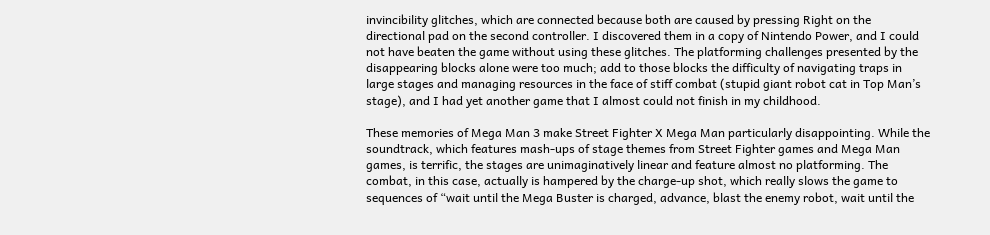invincibility glitches, which are connected because both are caused by pressing Right on the directional pad on the second controller. I discovered them in a copy of Nintendo Power, and I could not have beaten the game without using these glitches. The platforming challenges presented by the disappearing blocks alone were too much; add to those blocks the difficulty of navigating traps in large stages and managing resources in the face of stiff combat (stupid giant robot cat in Top Man’s stage), and I had yet another game that I almost could not finish in my childhood.

These memories of Mega Man 3 make Street Fighter X Mega Man particularly disappointing. While the soundtrack, which features mash-ups of stage themes from Street Fighter games and Mega Man games, is terrific, the stages are unimaginatively linear and feature almost no platforming. The combat, in this case, actually is hampered by the charge-up shot, which really slows the game to sequences of “wait until the Mega Buster is charged, advance, blast the enemy robot, wait until the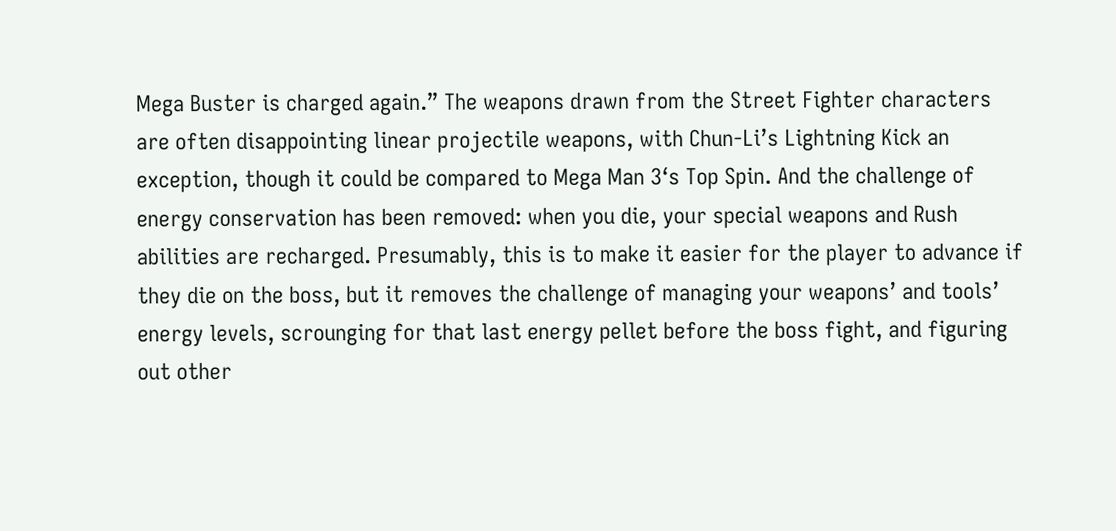Mega Buster is charged again.” The weapons drawn from the Street Fighter characters are often disappointing linear projectile weapons, with Chun-Li’s Lightning Kick an exception, though it could be compared to Mega Man 3‘s Top Spin. And the challenge of energy conservation has been removed: when you die, your special weapons and Rush abilities are recharged. Presumably, this is to make it easier for the player to advance if they die on the boss, but it removes the challenge of managing your weapons’ and tools’ energy levels, scrounging for that last energy pellet before the boss fight, and figuring out other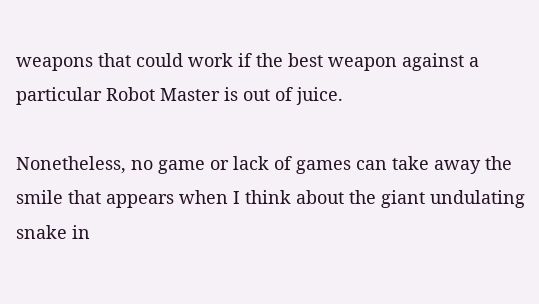weapons that could work if the best weapon against a particular Robot Master is out of juice.

Nonetheless, no game or lack of games can take away the smile that appears when I think about the giant undulating snake in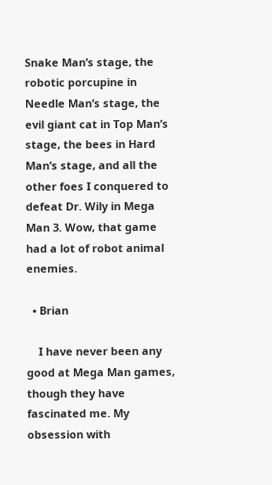Snake Man’s stage, the robotic porcupine in Needle Man’s stage, the evil giant cat in Top Man’s stage, the bees in Hard Man’s stage, and all the other foes I conquered to defeat Dr. Wily in Mega Man 3. Wow, that game had a lot of robot animal enemies.

  • Brian

    I have never been any good at Mega Man games, though they have fascinated me. My obsession with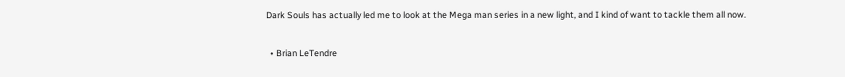Dark Souls has actually led me to look at the Mega man series in a new light, and I kind of want to tackle them all now.

  • Brian LeTendre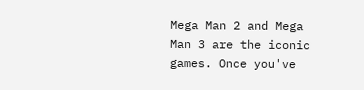Mega Man 2 and Mega Man 3 are the iconic games. Once you've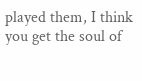played them, I think you get the soul of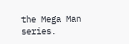the Mega Man series.